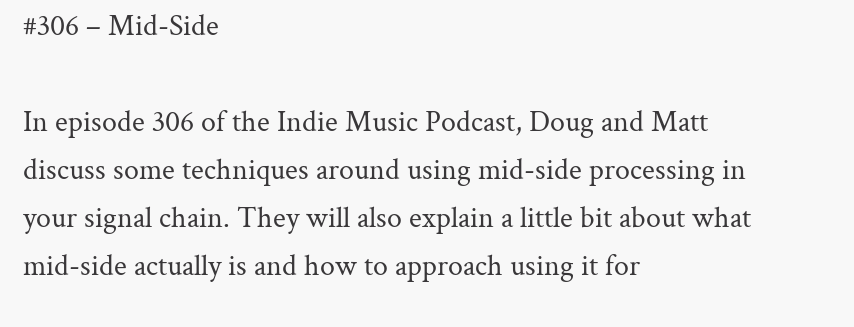#306 – Mid-Side

In episode 306 of the Indie Music Podcast, Doug and Matt discuss some techniques around using mid-side processing in your signal chain. They will also explain a little bit about what mid-side actually is and how to approach using it for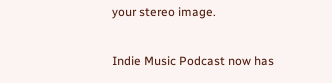your stereo image.

Indie Music Podcast now has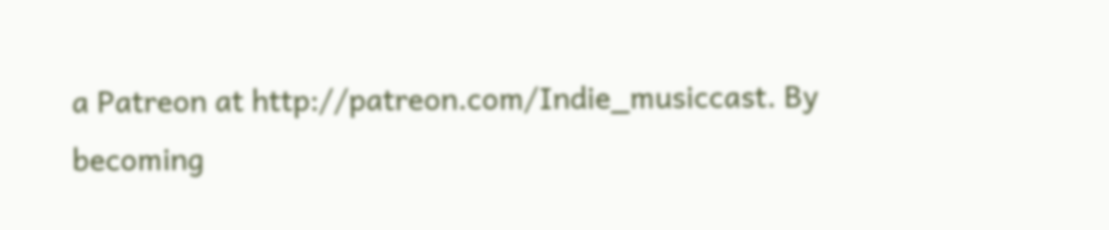a Patreon at http://patreon.com/Indie_musiccast. By becoming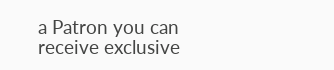a Patron you can receive exclusive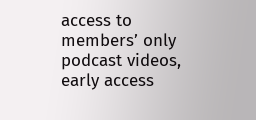access to members’ only podcast videos, early access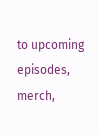to upcoming episodes, merch,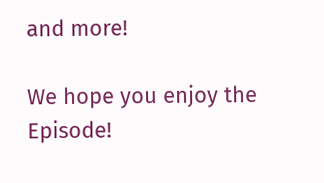and more!

We hope you enjoy the Episode!